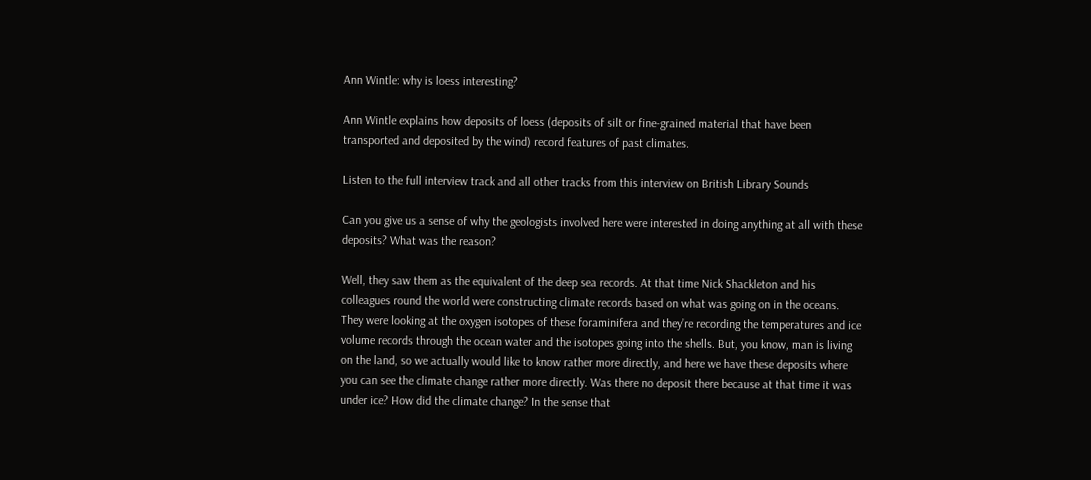Ann Wintle: why is loess interesting?

Ann Wintle explains how deposits of loess (deposits of silt or fine-grained material that have been transported and deposited by the wind) record features of past climates.

Listen to the full interview track and all other tracks from this interview on British Library Sounds

Can you give us a sense of why the geologists involved here were interested in doing anything at all with these deposits? What was the reason?

Well, they saw them as the equivalent of the deep sea records. At that time Nick Shackleton and his colleagues round the world were constructing climate records based on what was going on in the oceans. They were looking at the oxygen isotopes of these foraminifera and they’re recording the temperatures and ice volume records through the ocean water and the isotopes going into the shells. But, you know, man is living on the land, so we actually would like to know rather more directly, and here we have these deposits where you can see the climate change rather more directly. Was there no deposit there because at that time it was under ice? How did the climate change? In the sense that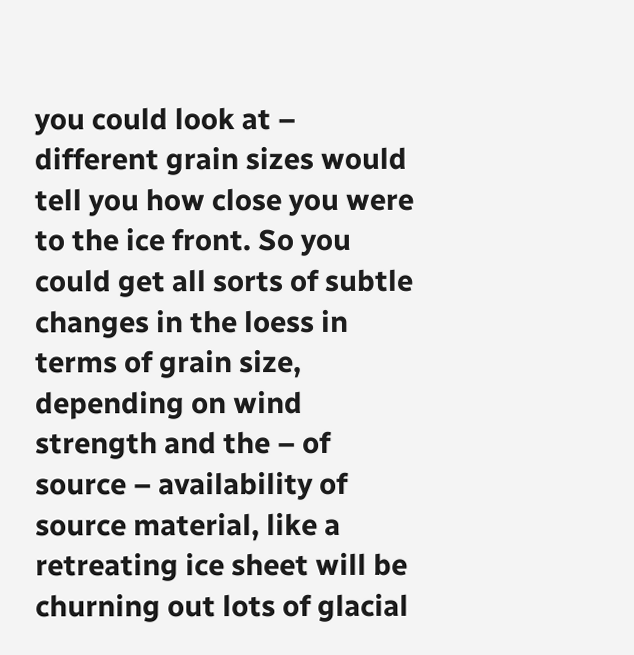you could look at – different grain sizes would tell you how close you were to the ice front. So you could get all sorts of subtle changes in the loess in terms of grain size, depending on wind strength and the – of source – availability of source material, like a retreating ice sheet will be churning out lots of glacial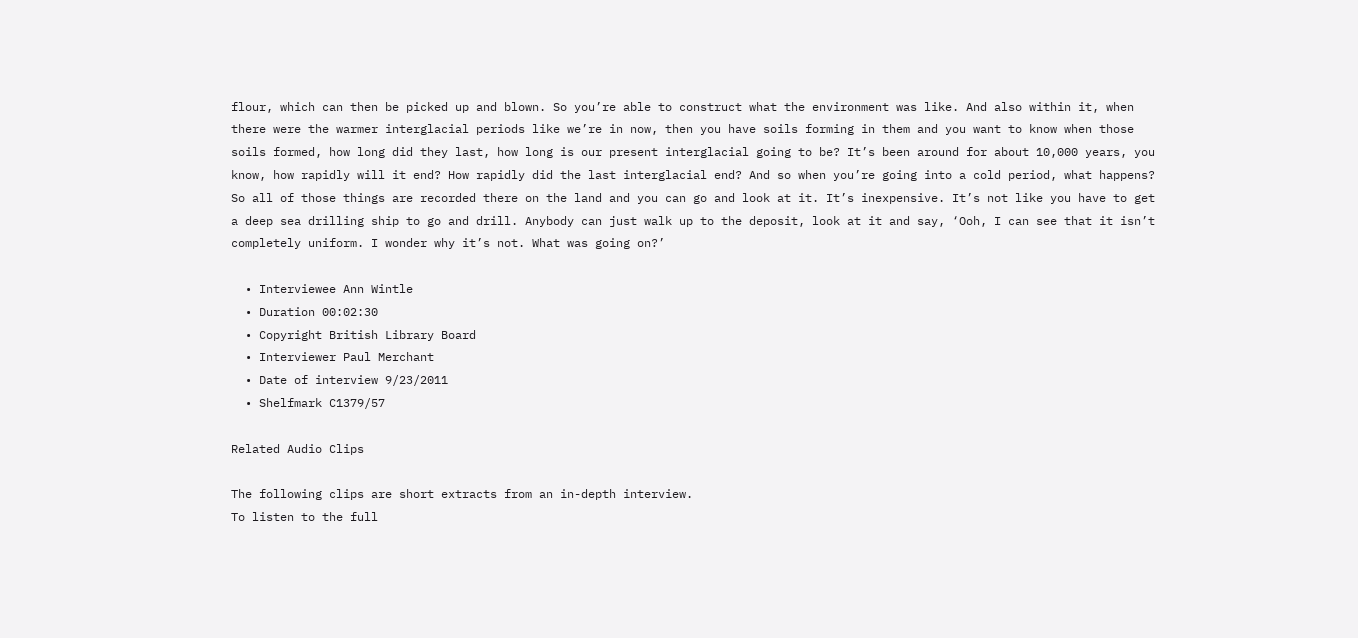flour, which can then be picked up and blown. So you’re able to construct what the environment was like. And also within it, when there were the warmer interglacial periods like we’re in now, then you have soils forming in them and you want to know when those soils formed, how long did they last, how long is our present interglacial going to be? It’s been around for about 10,000 years, you know, how rapidly will it end? How rapidly did the last interglacial end? And so when you’re going into a cold period, what happens? So all of those things are recorded there on the land and you can go and look at it. It’s inexpensive. It’s not like you have to get a deep sea drilling ship to go and drill. Anybody can just walk up to the deposit, look at it and say, ‘Ooh, I can see that it isn’t completely uniform. I wonder why it’s not. What was going on?’

  • Interviewee Ann Wintle
  • Duration 00:02:30
  • Copyright British Library Board
  • Interviewer Paul Merchant
  • Date of interview 9/23/2011
  • Shelfmark C1379/57

Related Audio Clips

The following clips are short extracts from an in-depth interview.
To listen to the full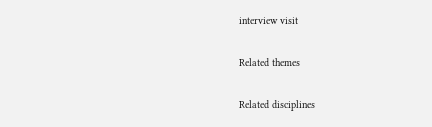interview visit

Related themes

Related disciplines